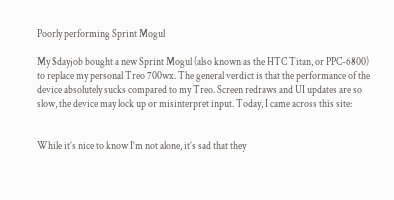Poorly performing Sprint Mogul

My $dayjob bought a new Sprint Mogul (also known as the HTC Titan, or PPC-6800) to replace my personal Treo 700wx. The general verdict is that the performance of the device absolutely sucks compared to my Treo. Screen redraws and UI updates are so slow, the device may lock up or misinterpret input. Today, I came across this site:


While it’s nice to know I’m not alone, it’s sad that they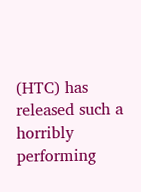(HTC) has released such a horribly performing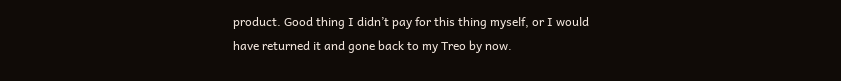product. Good thing I didn’t pay for this thing myself, or I would have returned it and gone back to my Treo by now.